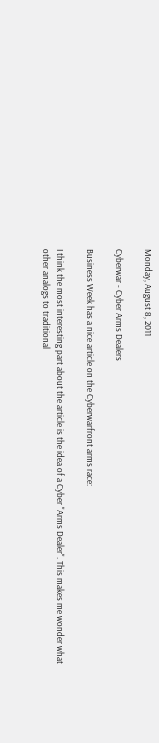Monday, August 8, 2011

Cyberwar - Cyber Arms Dealers

Business Week has a nice article on the Cyberwarfront arms race:

I think the most interesting part about the article is the idea of a Cyber "Arms Dealer". This makes me wonder what other analogs to traditional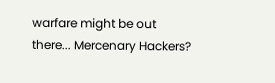warfare might be out there... Mercenary Hackers?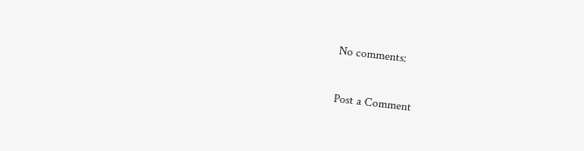No comments:

Post a Comment